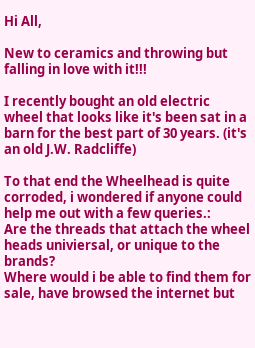Hi All,

New to ceramics and throwing but falling in love with it!!!

I recently bought an old electric wheel that looks like it's been sat in a barn for the best part of 30 years. (it's an old J.W. Radcliffe)

To that end the Wheelhead is quite corroded, i wondered if anyone could help me out with a few queries.:
Are the threads that attach the wheel heads univiersal, or unique to the brands?
Where would i be able to find them for sale, have browsed the internet but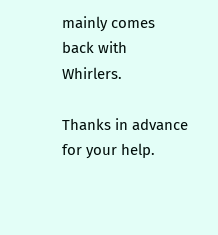mainly comes back with Whirlers.

Thanks in advance for your help.